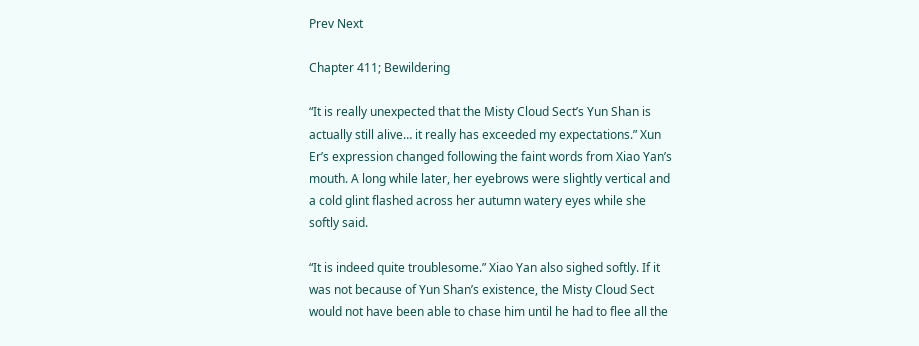Prev Next

Chapter 411; Bewildering

“It is really unexpected that the Misty Cloud Sect’s Yun Shan is actually still alive… it really has exceeded my expectations.” Xun Er’s expression changed following the faint words from Xiao Yan’s mouth. A long while later, her eyebrows were slightly vertical and a cold glint flashed across her autumn watery eyes while she softly said.

“It is indeed quite troublesome.” Xiao Yan also sighed softly. If it was not because of Yun Shan’s existence, the Misty Cloud Sect would not have been able to chase him until he had to flee all the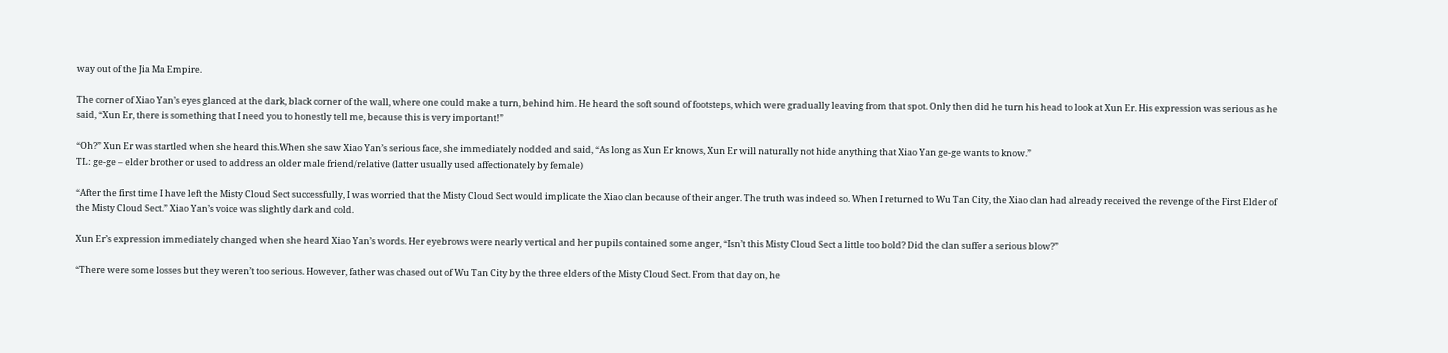way out of the Jia Ma Empire.

The corner of Xiao Yan’s eyes glanced at the dark, black corner of the wall, where one could make a turn, behind him. He heard the soft sound of footsteps, which were gradually leaving from that spot. Only then did he turn his head to look at Xun Er. His expression was serious as he said, “Xun Er, there is something that I need you to honestly tell me, because this is very important!”

“Oh?” Xun Er was startled when she heard this.When she saw Xiao Yan’s serious face, she immediately nodded and said, “As long as Xun Er knows, Xun Er will naturally not hide anything that Xiao Yan ge-ge wants to know.”
TL: ge-ge – elder brother or used to address an older male friend/relative (latter usually used affectionately by female)

“After the first time I have left the Misty Cloud Sect successfully, I was worried that the Misty Cloud Sect would implicate the Xiao clan because of their anger. The truth was indeed so. When I returned to Wu Tan City, the Xiao clan had already received the revenge of the First Elder of the Misty Cloud Sect.” Xiao Yan’s voice was slightly dark and cold.

Xun Er’s expression immediately changed when she heard Xiao Yan’s words. Her eyebrows were nearly vertical and her pupils contained some anger, “Isn’t this Misty Cloud Sect a little too bold? Did the clan suffer a serious blow?”

“There were some losses but they weren’t too serious. However, father was chased out of Wu Tan City by the three elders of the Misty Cloud Sect. From that day on, he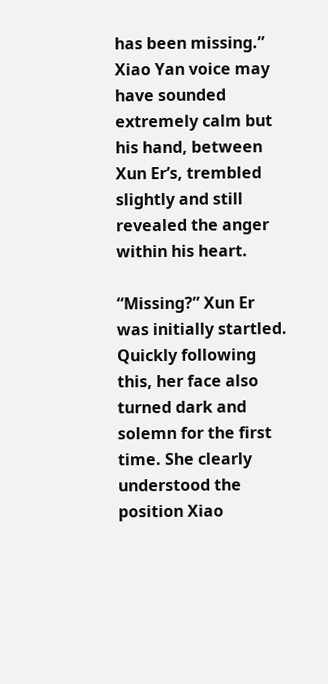has been missing.” Xiao Yan voice may have sounded extremely calm but his hand, between Xun Er’s, trembled slightly and still revealed the anger within his heart.

“Missing?” Xun Er was initially startled. Quickly following this, her face also turned dark and solemn for the first time. She clearly understood the position Xiao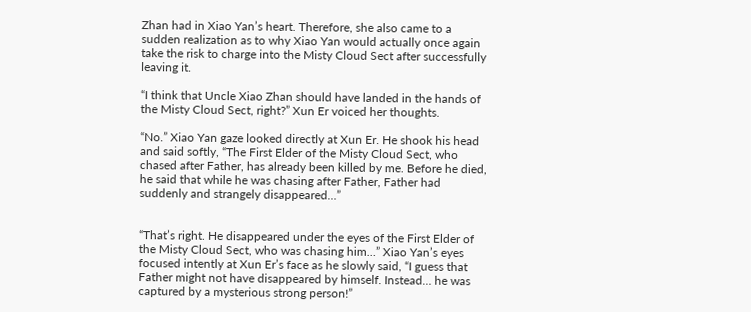Zhan had in Xiao Yan’s heart. Therefore, she also came to a sudden realization as to why Xiao Yan would actually once again take the risk to charge into the Misty Cloud Sect after successfully leaving it.

“I think that Uncle Xiao Zhan should have landed in the hands of the Misty Cloud Sect, right?” Xun Er voiced her thoughts.

“No.” Xiao Yan gaze looked directly at Xun Er. He shook his head and said softly, “The First Elder of the Misty Cloud Sect, who chased after Father, has already been killed by me. Before he died, he said that while he was chasing after Father, Father had suddenly and strangely disappeared…”


“That’s right. He disappeared under the eyes of the First Elder of the Misty Cloud Sect, who was chasing him…” Xiao Yan’s eyes focused intently at Xun Er’s face as he slowly said, “I guess that Father might not have disappeared by himself. Instead… he was captured by a mysterious strong person!”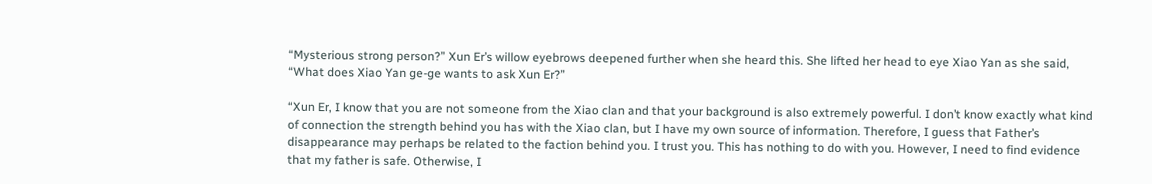“Mysterious strong person?” Xun Er’s willow eyebrows deepened further when she heard this. She lifted her head to eye Xiao Yan as she said, “What does Xiao Yan ge-ge wants to ask Xun Er?”

“Xun Er, I know that you are not someone from the Xiao clan and that your background is also extremely powerful. I don’t know exactly what kind of connection the strength behind you has with the Xiao clan, but I have my own source of information. Therefore, I guess that Father’s disappearance may perhaps be related to the faction behind you. I trust you. This has nothing to do with you. However, I need to find evidence that my father is safe. Otherwise, I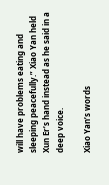will have problems eating and sleeping peacefully.” Xiao Yan held Xun Er’s hand instead as he said in a deep voice.

Xiao Yan’s words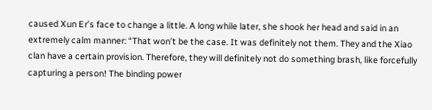caused Xun Er’s face to change a little. A long while later, she shook her head and said in an extremely calm manner: “That won’t be the case. It was definitely not them. They and the Xiao clan have a certain provision. Therefore, they will definitely not do something brash, like forcefully capturing a person! The binding power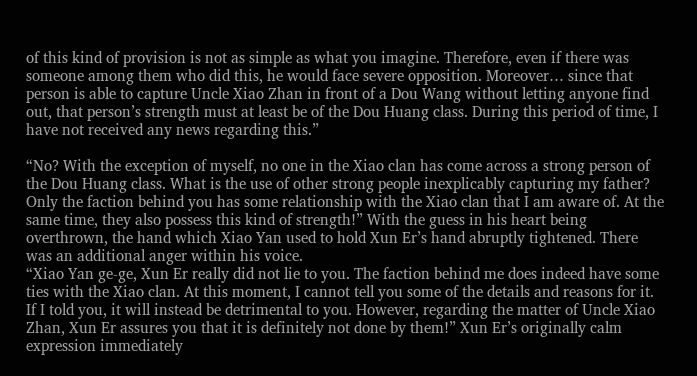of this kind of provision is not as simple as what you imagine. Therefore, even if there was someone among them who did this, he would face severe opposition. Moreover… since that person is able to capture Uncle Xiao Zhan in front of a Dou Wang without letting anyone find out, that person’s strength must at least be of the Dou Huang class. During this period of time, I have not received any news regarding this.”

“No? With the exception of myself, no one in the Xiao clan has come across a strong person of the Dou Huang class. What is the use of other strong people inexplicably capturing my father? Only the faction behind you has some relationship with the Xiao clan that I am aware of. At the same time, they also possess this kind of strength!” With the guess in his heart being overthrown, the hand which Xiao Yan used to hold Xun Er’s hand abruptly tightened. There was an additional anger within his voice.
“Xiao Yan ge-ge, Xun Er really did not lie to you. The faction behind me does indeed have some ties with the Xiao clan. At this moment, I cannot tell you some of the details and reasons for it. If I told you, it will instead be detrimental to you. However, regarding the matter of Uncle Xiao Zhan, Xun Er assures you that it is definitely not done by them!” Xun Er’s originally calm expression immediately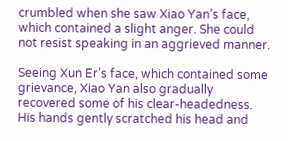crumbled when she saw Xiao Yan’s face, which contained a slight anger. She could not resist speaking in an aggrieved manner.

Seeing Xun Er’s face, which contained some grievance, Xiao Yan also gradually recovered some of his clear-headedness. His hands gently scratched his head and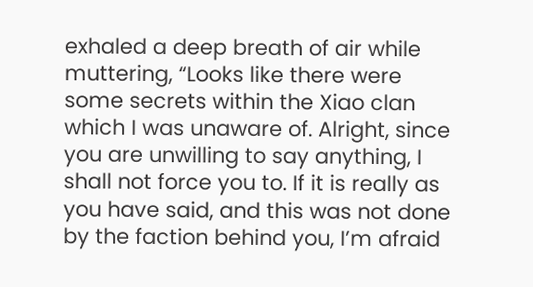exhaled a deep breath of air while muttering, “Looks like there were some secrets within the Xiao clan which I was unaware of. Alright, since you are unwilling to say anything, I shall not force you to. If it is really as you have said, and this was not done by the faction behind you, I’m afraid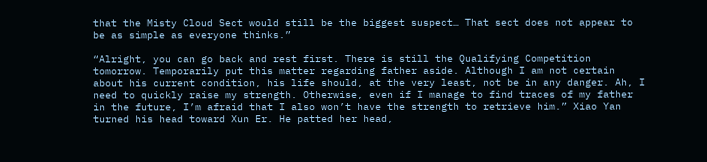that the Misty Cloud Sect would still be the biggest suspect… That sect does not appear to be as simple as everyone thinks.”

“Alright, you can go back and rest first. There is still the Qualifying Competition tomorrow. Temporarily put this matter regarding father aside. Although I am not certain about his current condition, his life should, at the very least, not be in any danger. Ah, I need to quickly raise my strength. Otherwise, even if I manage to find traces of my father in the future, I’m afraid that I also won’t have the strength to retrieve him.” Xiao Yan turned his head toward Xun Er. He patted her head,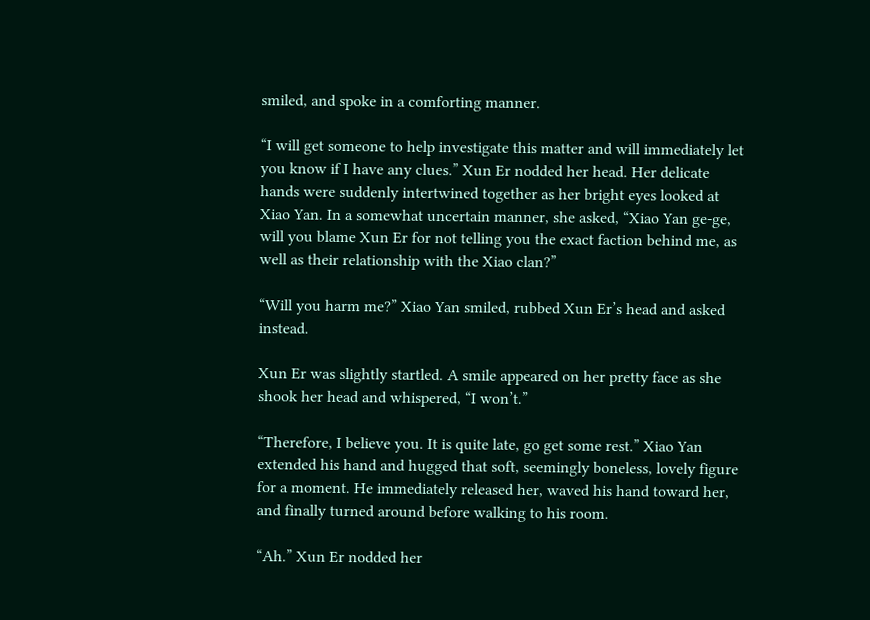smiled, and spoke in a comforting manner.

“I will get someone to help investigate this matter and will immediately let you know if I have any clues.” Xun Er nodded her head. Her delicate hands were suddenly intertwined together as her bright eyes looked at Xiao Yan. In a somewhat uncertain manner, she asked, “Xiao Yan ge-ge, will you blame Xun Er for not telling you the exact faction behind me, as well as their relationship with the Xiao clan?”

“Will you harm me?” Xiao Yan smiled, rubbed Xun Er’s head and asked instead.

Xun Er was slightly startled. A smile appeared on her pretty face as she shook her head and whispered, “I won’t.”

“Therefore, I believe you. It is quite late, go get some rest.” Xiao Yan extended his hand and hugged that soft, seemingly boneless, lovely figure for a moment. He immediately released her, waved his hand toward her, and finally turned around before walking to his room.

“Ah.” Xun Er nodded her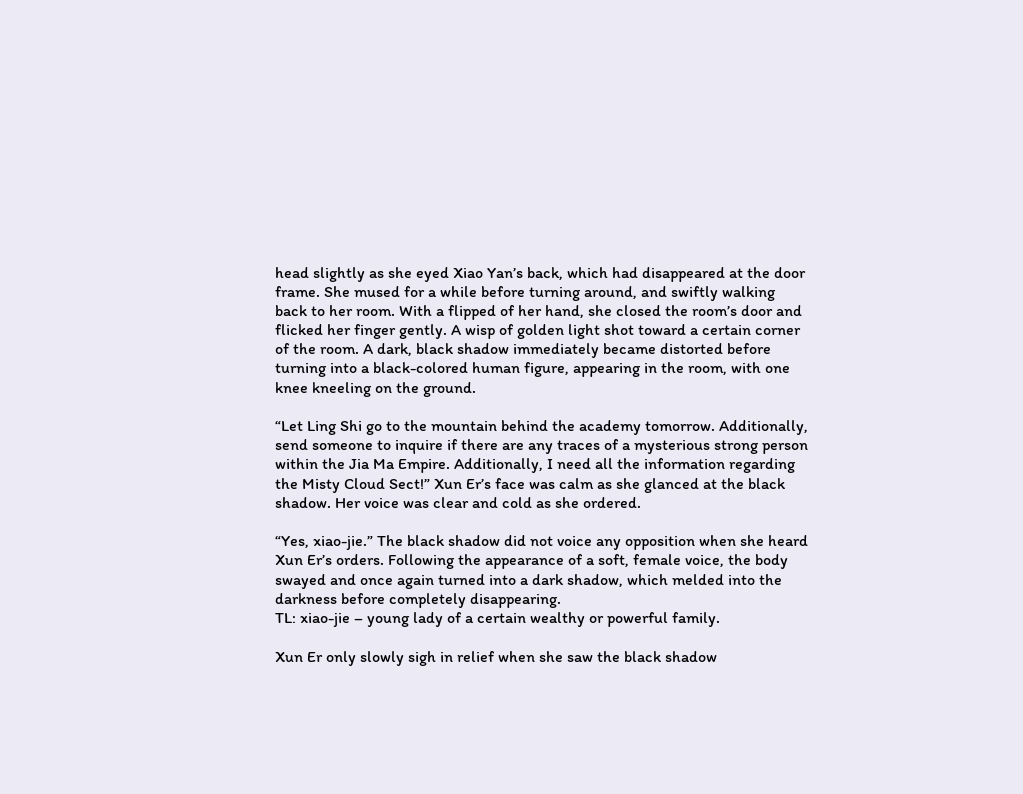head slightly as she eyed Xiao Yan’s back, which had disappeared at the door frame. She mused for a while before turning around, and swiftly walking back to her room. With a flipped of her hand, she closed the room’s door and flicked her finger gently. A wisp of golden light shot toward a certain corner of the room. A dark, black shadow immediately became distorted before turning into a black-colored human figure, appearing in the room, with one knee kneeling on the ground.

“Let Ling Shi go to the mountain behind the academy tomorrow. Additionally, send someone to inquire if there are any traces of a mysterious strong person within the Jia Ma Empire. Additionally, I need all the information regarding the Misty Cloud Sect!” Xun Er’s face was calm as she glanced at the black shadow. Her voice was clear and cold as she ordered.

“Yes, xiao-jie.” The black shadow did not voice any opposition when she heard Xun Er’s orders. Following the appearance of a soft, female voice, the body swayed and once again turned into a dark shadow, which melded into the darkness before completely disappearing.
TL: xiao-jie – young lady of a certain wealthy or powerful family.

Xun Er only slowly sigh in relief when she saw the black shadow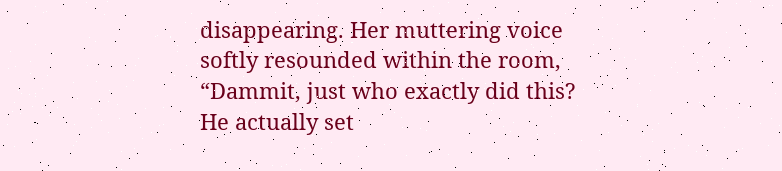disappearing. Her muttering voice softly resounded within the room, “Dammit, just who exactly did this? He actually set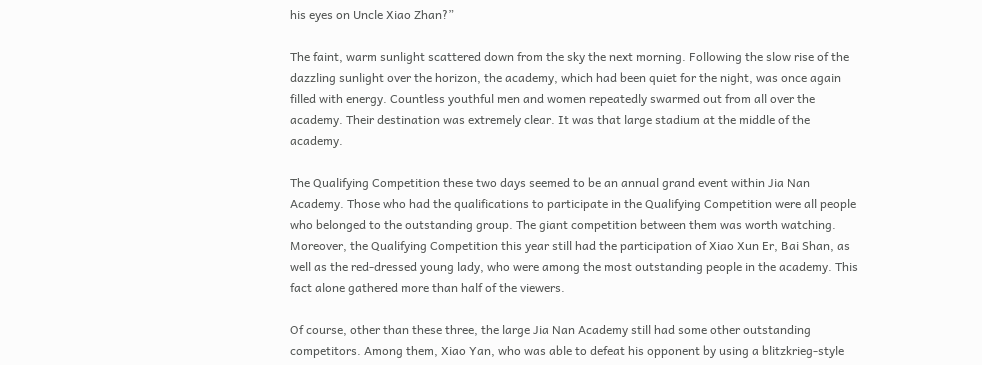his eyes on Uncle Xiao Zhan?”

The faint, warm sunlight scattered down from the sky the next morning. Following the slow rise of the dazzling sunlight over the horizon, the academy, which had been quiet for the night, was once again filled with energy. Countless youthful men and women repeatedly swarmed out from all over the academy. Their destination was extremely clear. It was that large stadium at the middle of the academy.

The Qualifying Competition these two days seemed to be an annual grand event within Jia Nan Academy. Those who had the qualifications to participate in the Qualifying Competition were all people who belonged to the outstanding group. The giant competition between them was worth watching. Moreover, the Qualifying Competition this year still had the participation of Xiao Xun Er, Bai Shan, as well as the red-dressed young lady, who were among the most outstanding people in the academy. This fact alone gathered more than half of the viewers.

Of course, other than these three, the large Jia Nan Academy still had some other outstanding competitors. Among them, Xiao Yan, who was able to defeat his opponent by using a blitzkrieg-style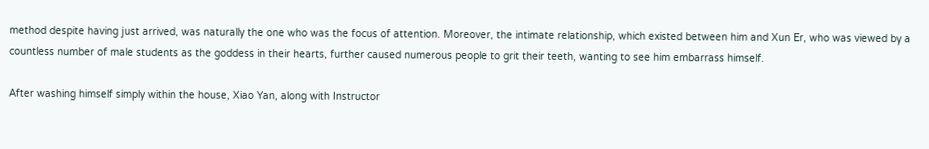method despite having just arrived, was naturally the one who was the focus of attention. Moreover, the intimate relationship, which existed between him and Xun Er, who was viewed by a countless number of male students as the goddess in their hearts, further caused numerous people to grit their teeth, wanting to see him embarrass himself.

After washing himself simply within the house, Xiao Yan, along with Instructor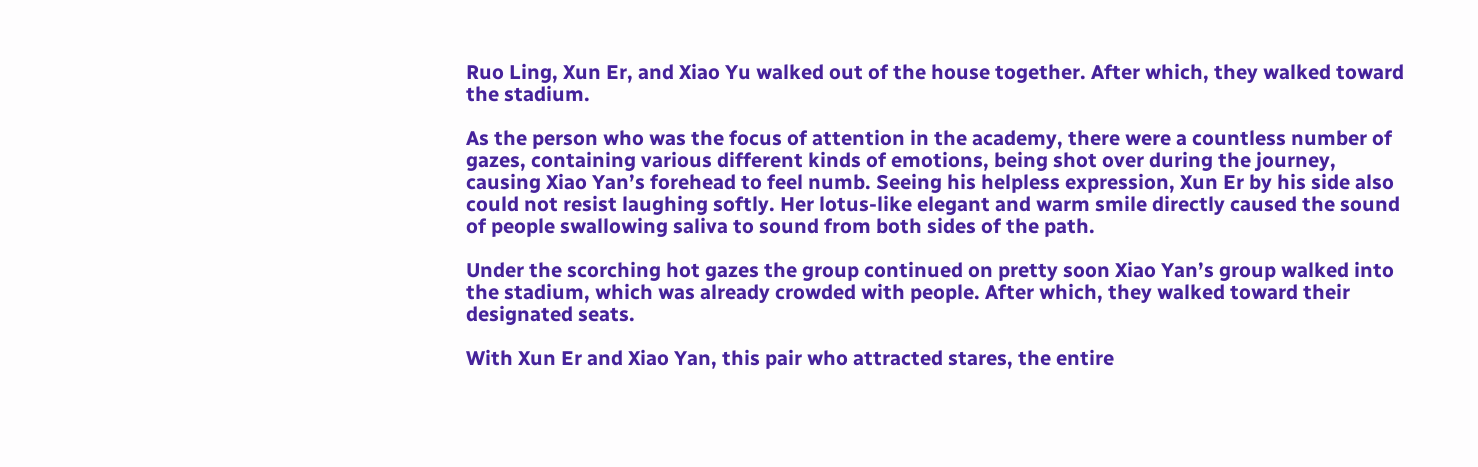Ruo Ling, Xun Er, and Xiao Yu walked out of the house together. After which, they walked toward the stadium.

As the person who was the focus of attention in the academy, there were a countless number of gazes, containing various different kinds of emotions, being shot over during the journey, causing Xiao Yan’s forehead to feel numb. Seeing his helpless expression, Xun Er by his side also could not resist laughing softly. Her lotus-like elegant and warm smile directly caused the sound of people swallowing saliva to sound from both sides of the path.

Under the scorching hot gazes the group continued on pretty soon Xiao Yan’s group walked into the stadium, which was already crowded with people. After which, they walked toward their designated seats.

With Xun Er and Xiao Yan, this pair who attracted stares, the entire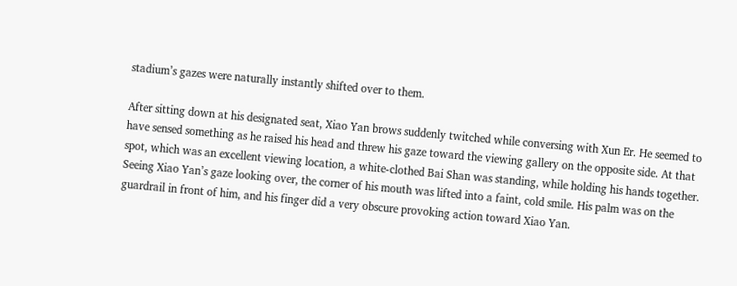stadium’s gazes were naturally instantly shifted over to them.

After sitting down at his designated seat, Xiao Yan brows suddenly twitched while conversing with Xun Er. He seemed to have sensed something as he raised his head and threw his gaze toward the viewing gallery on the opposite side. At that spot, which was an excellent viewing location, a white-clothed Bai Shan was standing, while holding his hands together. Seeing Xiao Yan’s gaze looking over, the corner of his mouth was lifted into a faint, cold smile. His palm was on the guardrail in front of him, and his finger did a very obscure provoking action toward Xiao Yan.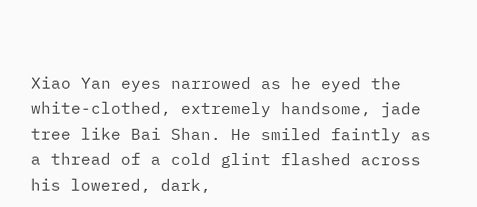Xiao Yan eyes narrowed as he eyed the white-clothed, extremely handsome, jade tree like Bai Shan. He smiled faintly as a thread of a cold glint flashed across his lowered, dark,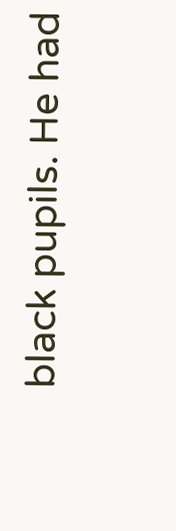black pupils. He had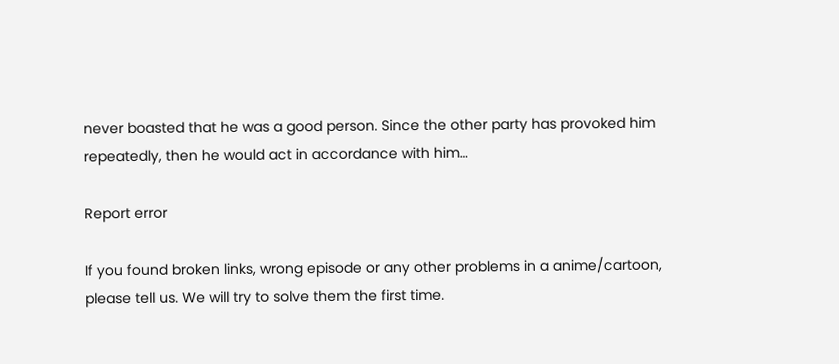never boasted that he was a good person. Since the other party has provoked him repeatedly, then he would act in accordance with him…

Report error

If you found broken links, wrong episode or any other problems in a anime/cartoon, please tell us. We will try to solve them the first time.